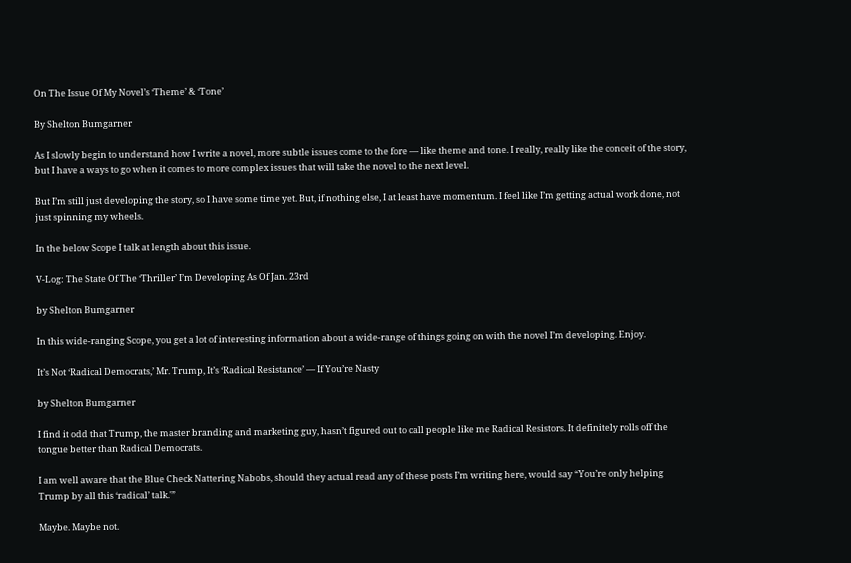On The Issue Of My Novel’s ‘Theme’ & ‘Tone’

By Shelton Bumgarner

As I slowly begin to understand how I write a novel, more subtle issues come to the fore — like theme and tone. I really, really like the conceit of the story, but I have a ways to go when it comes to more complex issues that will take the novel to the next level.

But I’m still just developing the story, so I have some time yet. But, if nothing else, I at least have momentum. I feel like I’m getting actual work done, not just spinning my wheels.

In the below Scope I talk at length about this issue.

V-Log: The State Of The ‘Thriller’ I’m Developing As Of Jan. 23rd

by Shelton Bumgarner

In this wide-ranging Scope, you get a lot of interesting information about a wide-range of things going on with the novel I’m developing. Enjoy.

It’s Not ‘Radical Democrats,’ Mr. Trump, It’s ‘Radical Resistance’ — If You’re Nasty

by Shelton Bumgarner

I find it odd that Trump, the master branding and marketing guy, hasn’t figured out to call people like me Radical Resistors. It definitely rolls off the tongue better than Radical Democrats.

I am well aware that the Blue Check Nattering Nabobs, should they actual read any of these posts I’m writing here, would say “You’re only helping Trump by all this ‘radical’ talk.'”

Maybe. Maybe not.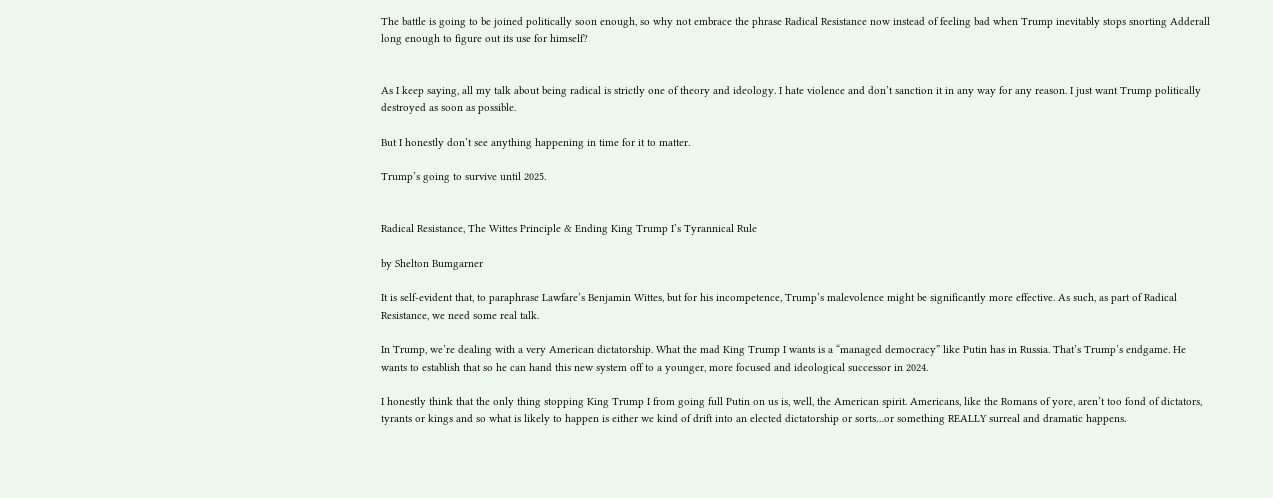The battle is going to be joined politically soon enough, so why not embrace the phrase Radical Resistance now instead of feeling bad when Trump inevitably stops snorting Adderall long enough to figure out its use for himself?


As I keep saying, all my talk about being radical is strictly one of theory and ideology. I hate violence and don’t sanction it in any way for any reason. I just want Trump politically destroyed as soon as possible.

But I honestly don’t see anything happening in time for it to matter.

Trump’s going to survive until 2025.


Radical Resistance, The Wittes Principle & Ending King Trump I’s Tyrannical Rule

by Shelton Bumgarner

It is self-evident that, to paraphrase Lawfare’s Benjamin Wittes, but for his incompetence, Trump’s malevolence might be significantly more effective. As such, as part of Radical Resistance, we need some real talk.

In Trump, we’re dealing with a very American dictatorship. What the mad King Trump I wants is a “managed democracy” like Putin has in Russia. That’s Trump’s endgame. He wants to establish that so he can hand this new system off to a younger, more focused and ideological successor in 2024.

I honestly think that the only thing stopping King Trump I from going full Putin on us is, well, the American spirit. Americans, like the Romans of yore, aren’t too fond of dictators, tyrants or kings and so what is likely to happen is either we kind of drift into an elected dictatorship or sorts…or something REALLY surreal and dramatic happens.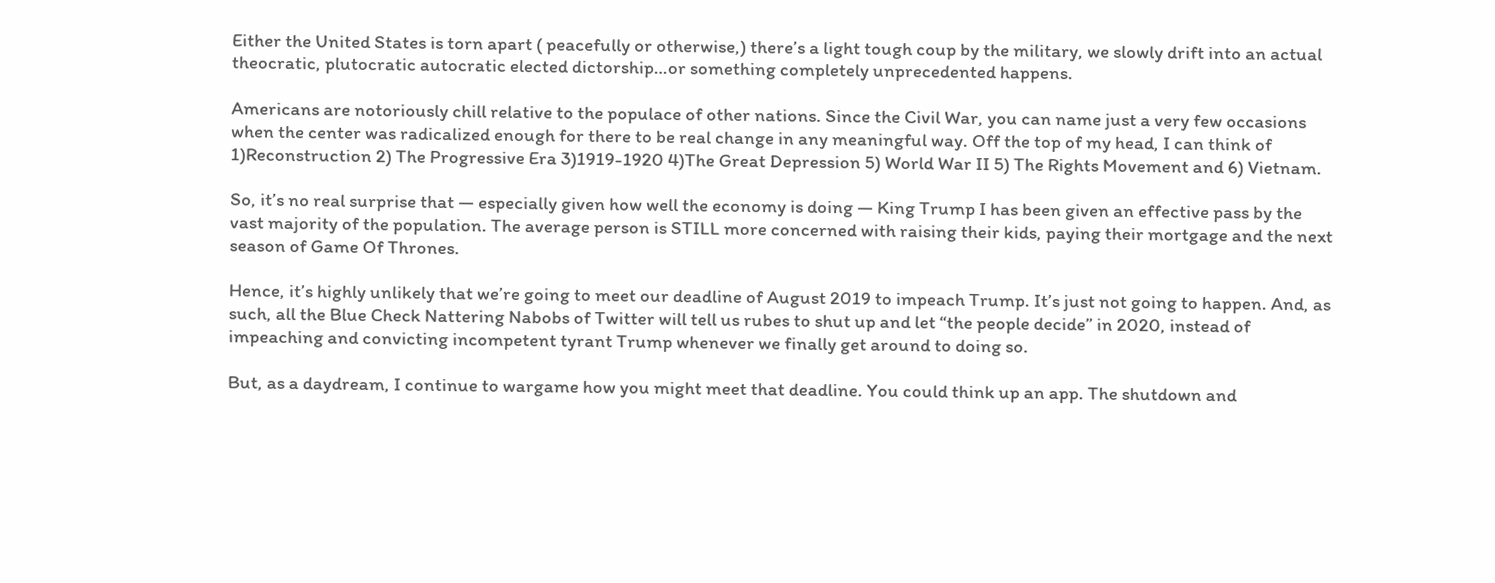Either the United States is torn apart ( peacefully or otherwise,) there’s a light tough coup by the military, we slowly drift into an actual theocratic, plutocratic autocratic elected dictorship…or something completely unprecedented happens.

Americans are notoriously chill relative to the populace of other nations. Since the Civil War, you can name just a very few occasions when the center was radicalized enough for there to be real change in any meaningful way. Off the top of my head, I can think of 1)Reconstruction 2) The Progressive Era 3)1919-1920 4)The Great Depression 5) World War II 5) The Rights Movement and 6) Vietnam.

So, it’s no real surprise that — especially given how well the economy is doing — King Trump I has been given an effective pass by the vast majority of the population. The average person is STILL more concerned with raising their kids, paying their mortgage and the next season of Game Of Thrones.

Hence, it’s highly unlikely that we’re going to meet our deadline of August 2019 to impeach Trump. It’s just not going to happen. And, as such, all the Blue Check Nattering Nabobs of Twitter will tell us rubes to shut up and let “the people decide” in 2020, instead of impeaching and convicting incompetent tyrant Trump whenever we finally get around to doing so.

But, as a daydream, I continue to wargame how you might meet that deadline. You could think up an app. The shutdown and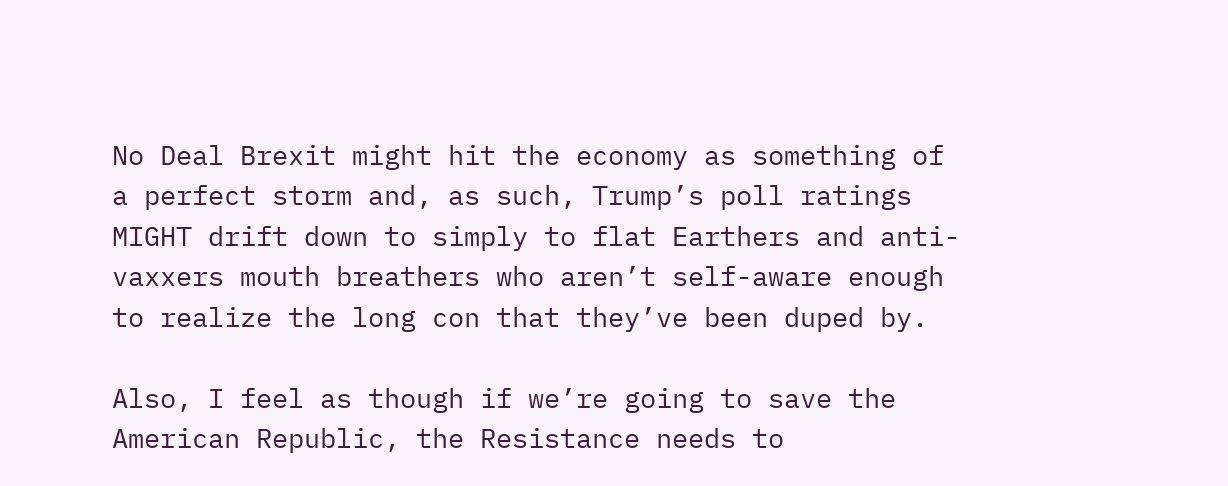No Deal Brexit might hit the economy as something of a perfect storm and, as such, Trump’s poll ratings MIGHT drift down to simply to flat Earthers and anti-vaxxers mouth breathers who aren’t self-aware enough to realize the long con that they’ve been duped by.

Also, I feel as though if we’re going to save the American Republic, the Resistance needs to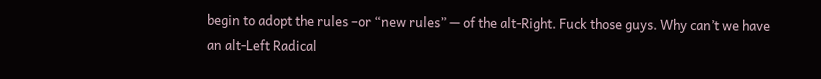begin to adopt the rules –or “new rules” — of the alt-Right. Fuck those guys. Why can’t we have an alt-Left Radical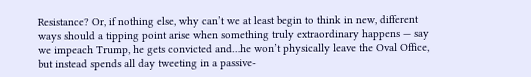Resistance? Or, if nothing else, why can’t we at least begin to think in new, different ways should a tipping point arise when something truly extraordinary happens — say we impeach Trump, he gets convicted and…he won’t physically leave the Oval Office, but instead spends all day tweeting in a passive-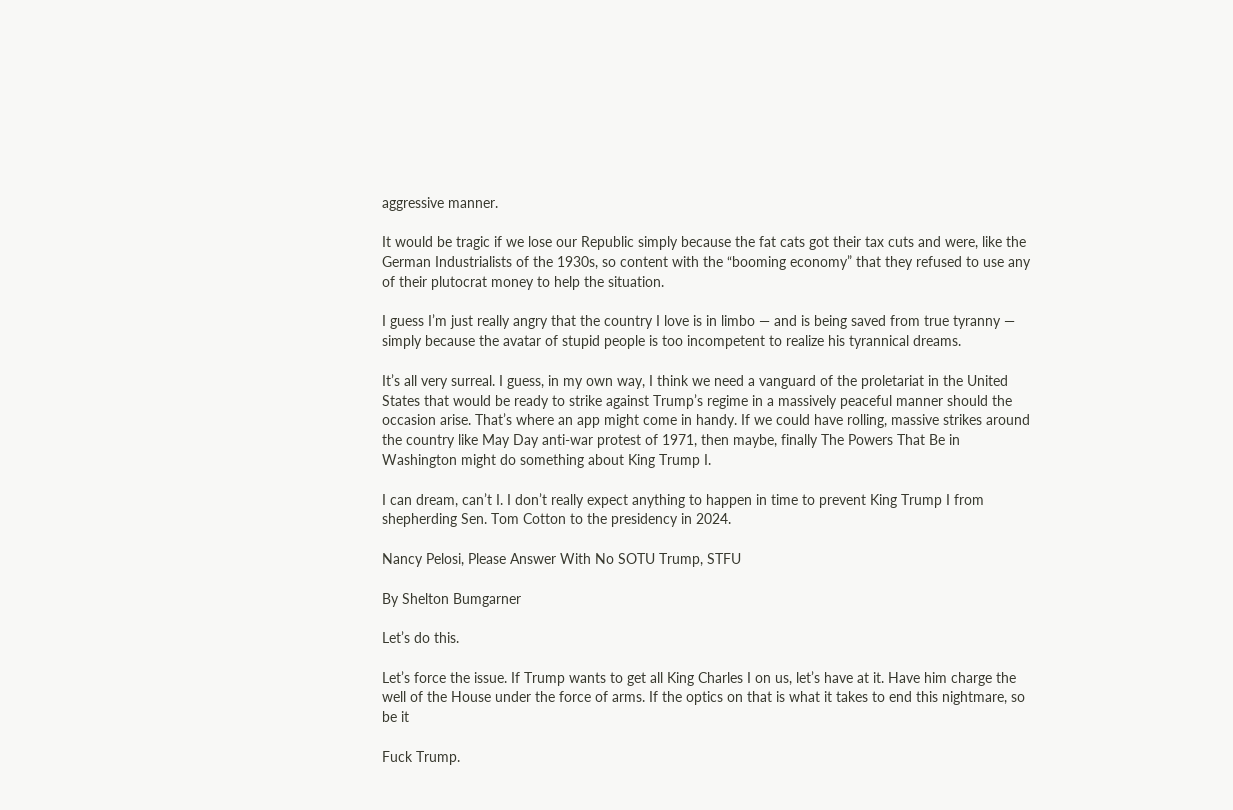aggressive manner.

It would be tragic if we lose our Republic simply because the fat cats got their tax cuts and were, like the German Industrialists of the 1930s, so content with the “booming economy” that they refused to use any of their plutocrat money to help the situation.

I guess I’m just really angry that the country I love is in limbo — and is being saved from true tyranny — simply because the avatar of stupid people is too incompetent to realize his tyrannical dreams.

It’s all very surreal. I guess, in my own way, I think we need a vanguard of the proletariat in the United States that would be ready to strike against Trump’s regime in a massively peaceful manner should the occasion arise. That’s where an app might come in handy. If we could have rolling, massive strikes around the country like May Day anti-war protest of 1971, then maybe, finally The Powers That Be in Washington might do something about King Trump I.

I can dream, can’t I. I don’t really expect anything to happen in time to prevent King Trump I from shepherding Sen. Tom Cotton to the presidency in 2024.

Nancy Pelosi, Please Answer With No SOTU Trump, STFU

By Shelton Bumgarner

Let’s do this.

Let’s force the issue. If Trump wants to get all King Charles I on us, let’s have at it. Have him charge the well of the House under the force of arms. If the optics on that is what it takes to end this nightmare, so be it

Fuck Trump.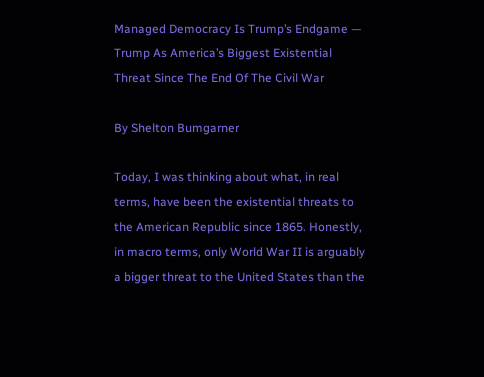Managed Democracy Is Trump’s Endgame — Trump As America’s Biggest Existential Threat Since The End Of The Civil War

By Shelton Bumgarner

Today, I was thinking about what, in real terms, have been the existential threats to the American Republic since 1865. Honestly, in macro terms, only World War II is arguably a bigger threat to the United States than the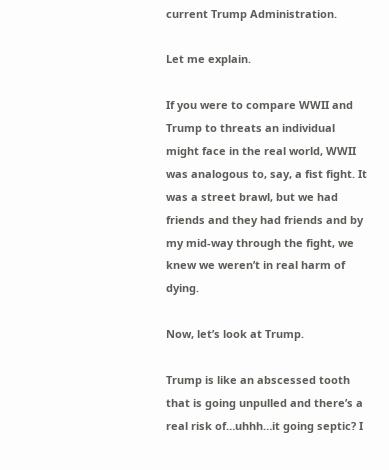current Trump Administration.

Let me explain.

If you were to compare WWII and Trump to threats an individual might face in the real world, WWII was analogous to, say, a fist fight. It was a street brawl, but we had friends and they had friends and by my mid-way through the fight, we knew we weren’t in real harm of dying.

Now, let’s look at Trump.

Trump is like an abscessed tooth that is going unpulled and there’s a real risk of…uhhh…it going septic? I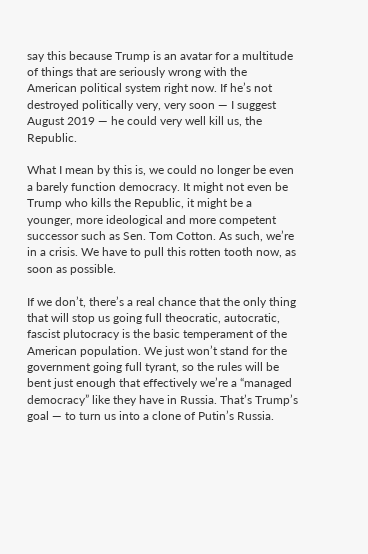say this because Trump is an avatar for a multitude of things that are seriously wrong with the American political system right now. If he’s not destroyed politically very, very soon — I suggest August 2019 — he could very well kill us, the Republic.

What I mean by this is, we could no longer be even a barely function democracy. It might not even be Trump who kills the Republic, it might be a younger, more ideological and more competent successor such as Sen. Tom Cotton. As such, we’re in a crisis. We have to pull this rotten tooth now, as soon as possible.

If we don’t, there’s a real chance that the only thing that will stop us going full theocratic, autocratic, fascist plutocracy is the basic temperament of the American population. We just won’t stand for the government going full tyrant, so the rules will be bent just enough that effectively we’re a “managed democracy” like they have in Russia. That’s Trump’s goal — to turn us into a clone of Putin’s Russia.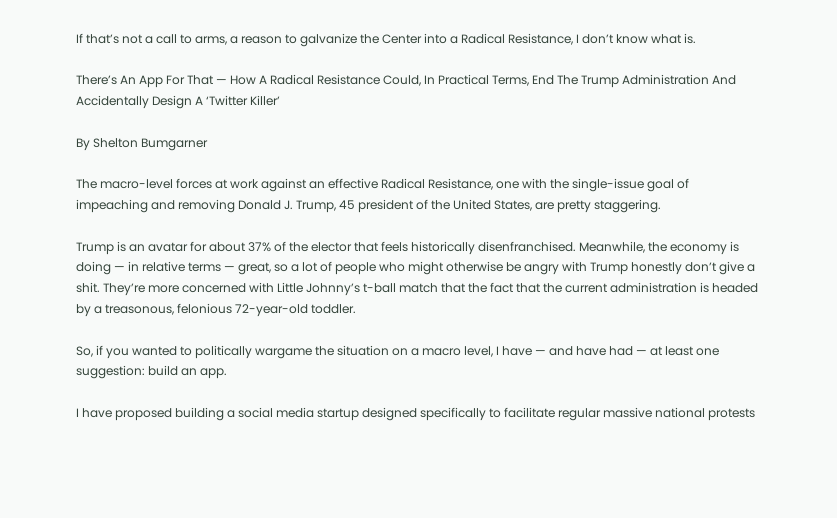If that’s not a call to arms, a reason to galvanize the Center into a Radical Resistance, I don’t know what is.

There’s An App For That — How A Radical Resistance Could, In Practical Terms, End The Trump Administration And Accidentally Design A ‘Twitter Killer’

By Shelton Bumgarner

The macro-level forces at work against an effective Radical Resistance, one with the single-issue goal of impeaching and removing Donald J. Trump, 45 president of the United States, are pretty staggering.

Trump is an avatar for about 37% of the elector that feels historically disenfranchised. Meanwhile, the economy is doing — in relative terms — great, so a lot of people who might otherwise be angry with Trump honestly don’t give a shit. They’re more concerned with Little Johnny’s t-ball match that the fact that the current administration is headed by a treasonous, felonious 72-year-old toddler.

So, if you wanted to politically wargame the situation on a macro level, I have — and have had — at least one suggestion: build an app.

I have proposed building a social media startup designed specifically to facilitate regular massive national protests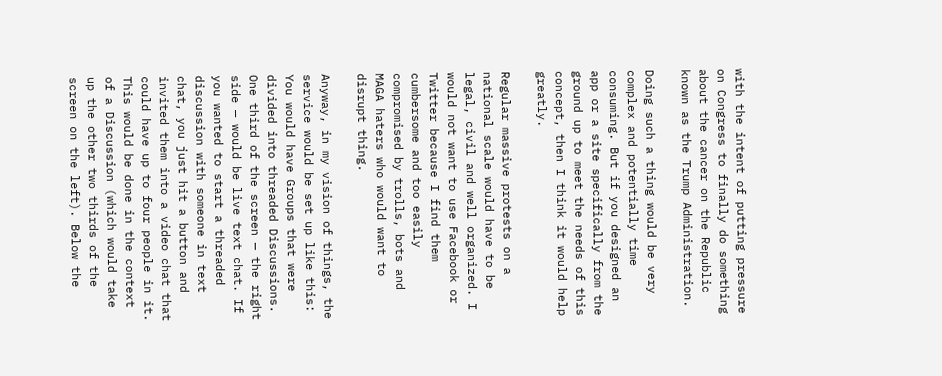with the intent of putting pressure on Congress to finally do something about the cancer on the Republic known as the Trump Administration.

Doing such a thing would be very complex and potentially time consuming. But if you designed an app or a site specifically from the ground up to meet the needs of this concept, then I think it would help greatly.

Regular massive protests on a national scale would have to be legal, civil and well organized. I would not want to use Facebook or Twitter because I find them cumbersome and too easily compromised by trolls, bots and MAGA haters who would want to disrupt thing.

Anyway, in my vision of things, the service would be set up like this: You would have Groups that were divided into threaded Discussions. One third of the screen — the right side — would be live text chat. If you wanted to start a threaded discussion with someone in text chat, you just hit a button and invited them into a video chat that could have up to four people in it. This would be done in the context of a Discussion (which would take up the other two thirds of the screen on the left). Below the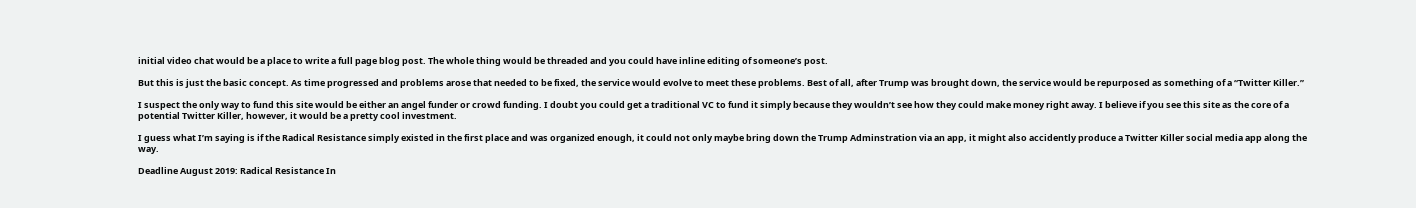initial video chat would be a place to write a full page blog post. The whole thing would be threaded and you could have inline editing of someone’s post.

But this is just the basic concept. As time progressed and problems arose that needed to be fixed, the service would evolve to meet these problems. Best of all, after Trump was brought down, the service would be repurposed as something of a “Twitter Killer.”

I suspect the only way to fund this site would be either an angel funder or crowd funding. I doubt you could get a traditional VC to fund it simply because they wouldn’t see how they could make money right away. I believe if you see this site as the core of a potential Twitter Killer, however, it would be a pretty cool investment.

I guess what I’m saying is if the Radical Resistance simply existed in the first place and was organized enough, it could not only maybe bring down the Trump Adminstration via an app, it might also accidently produce a Twitter Killer social media app along the way.

Deadline August 2019: Radical Resistance In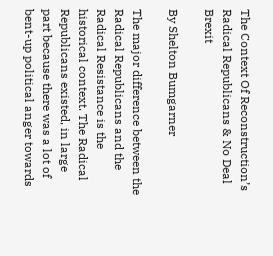The Context Of Reconstruction’s Radical Republicans & No Deal Brexit

By Shelton Bumgarner

The major difference between the Radical Republicans and the Radical Resistance is the historical context. The Radical Republicans existed, in large part because there was a lot of bent-up political anger towards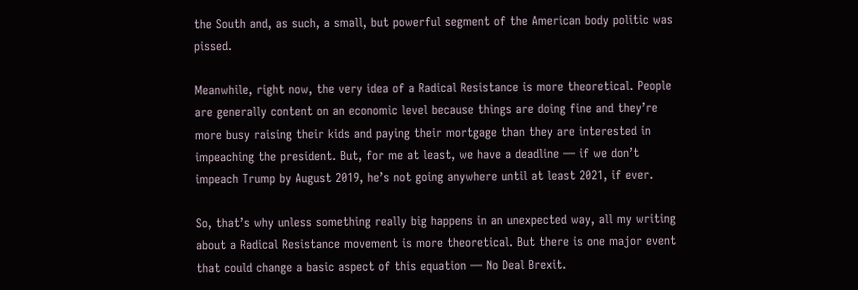the South and, as such, a small, but powerful segment of the American body politic was pissed.

Meanwhile, right now, the very idea of a Radical Resistance is more theoretical. People are generally content on an economic level because things are doing fine and they’re more busy raising their kids and paying their mortgage than they are interested in impeaching the president. But, for me at least, we have a deadline — if we don’t impeach Trump by August 2019, he’s not going anywhere until at least 2021, if ever.

So, that’s why unless something really big happens in an unexpected way, all my writing about a Radical Resistance movement is more theoretical. But there is one major event that could change a basic aspect of this equation — No Deal Brexit.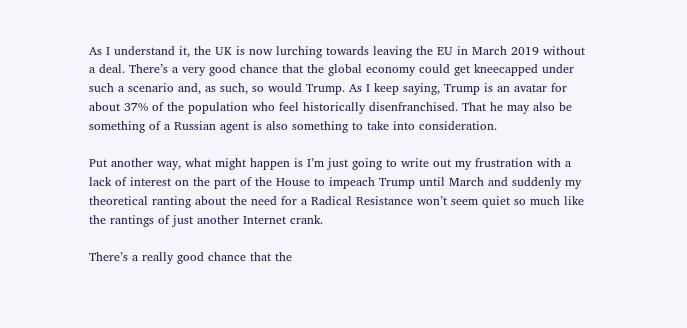As I understand it, the UK is now lurching towards leaving the EU in March 2019 without a deal. There’s a very good chance that the global economy could get kneecapped under such a scenario and, as such, so would Trump. As I keep saying, Trump is an avatar for about 37% of the population who feel historically disenfranchised. That he may also be something of a Russian agent is also something to take into consideration.

Put another way, what might happen is I’m just going to write out my frustration with a lack of interest on the part of the House to impeach Trump until March and suddenly my theoretical ranting about the need for a Radical Resistance won’t seem quiet so much like the rantings of just another Internet crank.

There’s a really good chance that the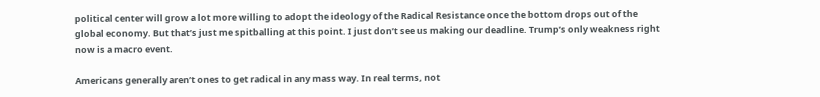political center will grow a lot more willing to adopt the ideology of the Radical Resistance once the bottom drops out of the global economy. But that’s just me spitballing at this point. I just don’t see us making our deadline. Trump’s only weakness right now is a macro event.

Americans generally aren’t ones to get radical in any mass way. In real terms, not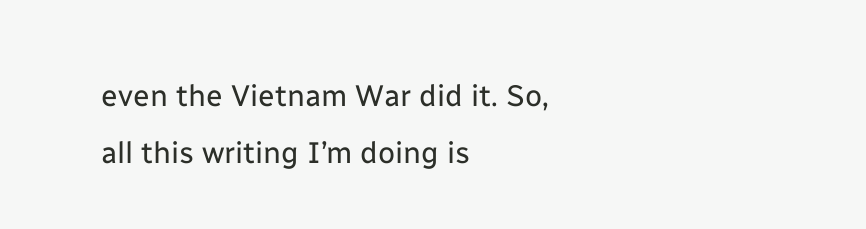even the Vietnam War did it. So, all this writing I’m doing is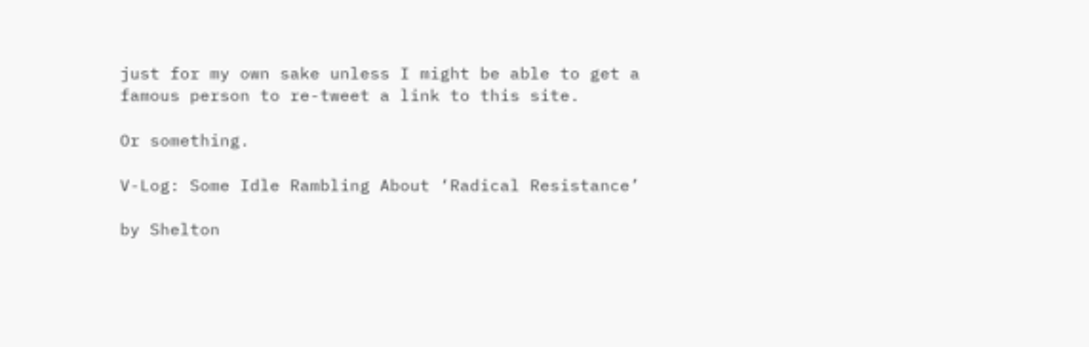just for my own sake unless I might be able to get a famous person to re-tweet a link to this site.

Or something.

V-Log: Some Idle Rambling About ‘Radical Resistance’

by Shelton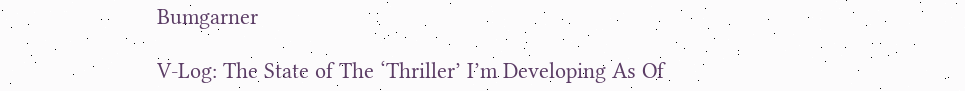Bumgarner

V-Log: The State of The ‘Thriller’ I’m Developing As Of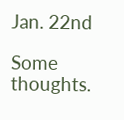Jan. 22nd

Some thoughts.